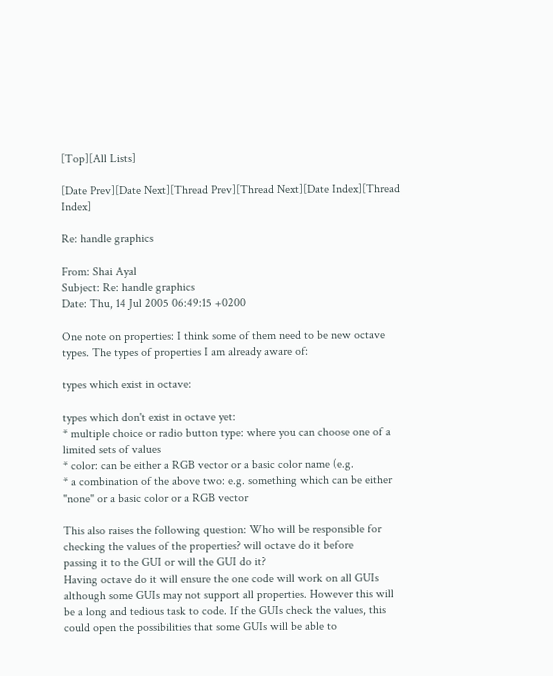[Top][All Lists]

[Date Prev][Date Next][Thread Prev][Thread Next][Date Index][Thread Index]

Re: handle graphics

From: Shai Ayal
Subject: Re: handle graphics
Date: Thu, 14 Jul 2005 06:49:15 +0200

One note on properties: I think some of them need to be new octave
types. The types of properties I am already aware of:

types which exist in octave:

types which don't exist in octave yet:
* multiple choice or radio button type: where you can choose one of a
limited sets of values
* color: can be either a RGB vector or a basic color name (e.g.
* a combination of the above two: e.g. something which can be either
"none" or a basic color or a RGB vector

This also raises the following question: Who will be responsible for
checking the values of the properties? will octave do it before
passing it to the GUI or will the GUI do it?
Having octave do it will ensure the one code will work on all GUIs
although some GUIs may not support all properties. However this will
be a long and tedious task to code. If the GUIs check the values, this
could open the possibilities that some GUIs will be able to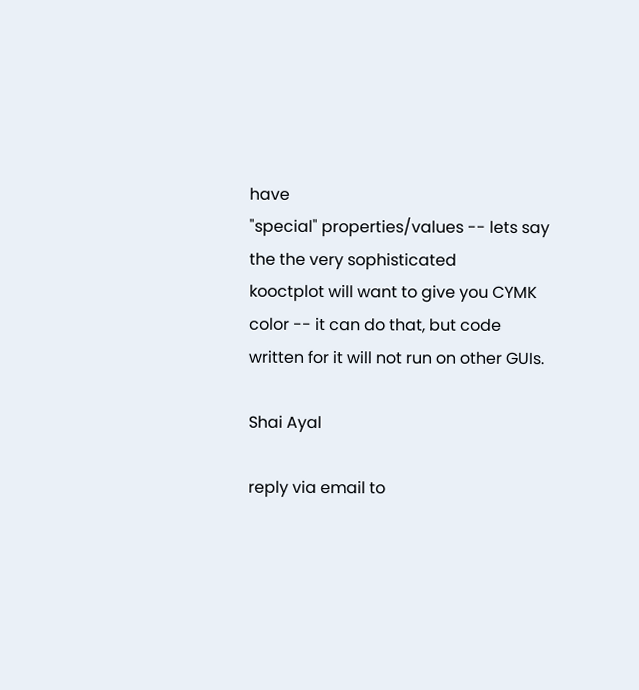have
"special" properties/values -- lets say the the very sophisticated
kooctplot will want to give you CYMK color -- it can do that, but code
written for it will not run on other GUIs.

Shai Ayal

reply via email to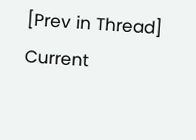[Prev in Thread] Current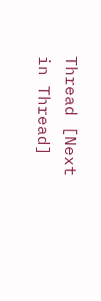Thread [Next in Thread]